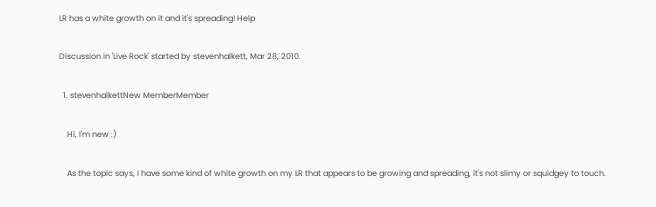LR has a white growth on it and it's spreading! Help

Discussion in 'Live Rock' started by stevenhalkett, Mar 28, 2010.

  1. stevenhalkettNew MemberMember

    Hi, I'm new :)

    As the topic says, I have some kind of white growth on my LR that appears to be growing and spreading, it's not slimy or squidgey to touch.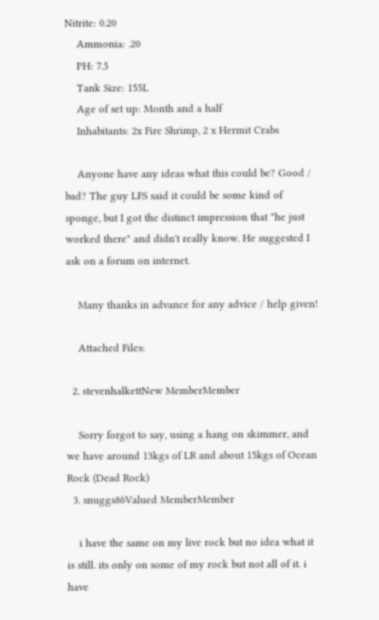Nitrite: 0.20
    Ammonia: .20
    PH: 7.5
    Tank Size: 155L
    Age of set up: Month and a half
    Inhabitants: 2x Fire Shrimp, 2 x Hermit Crabs

    Anyone have any ideas what this could be? Good / bad? The guy LFS said it could be some kind of sponge, but I got the distinct impression that "he just worked there" and didn't really know. He suggested I ask on a forum on internet.

    Many thanks in advance for any advice / help given!

    Attached Files:

  2. stevenhalkettNew MemberMember

    Sorry forgot to say, using a hang on skimmer, and we have around 13kgs of LR and about 15kgs of Ocean Rock (Dead Rock)
  3. snuggs86Valued MemberMember

    i have the same on my live rock but no idea what it is still. its only on some of my rock but not all of it. i have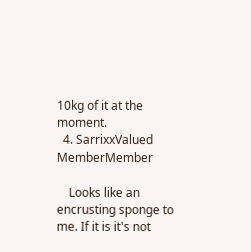10kg of it at the moment.
  4. SarrixxValued MemberMember

    Looks like an encrusting sponge to me. If it is it's not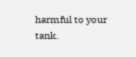harmful to your tank.